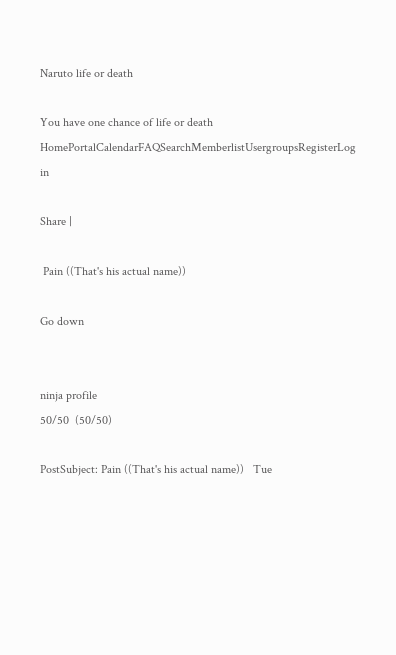Naruto life or death

You have one chance of life or death
HomePortalCalendarFAQSearchMemberlistUsergroupsRegisterLog in

Share |

 Pain ((That's his actual name))

Go down


ninja profile
50/50  (50/50)

PostSubject: Pain ((That's his actual name))   Tue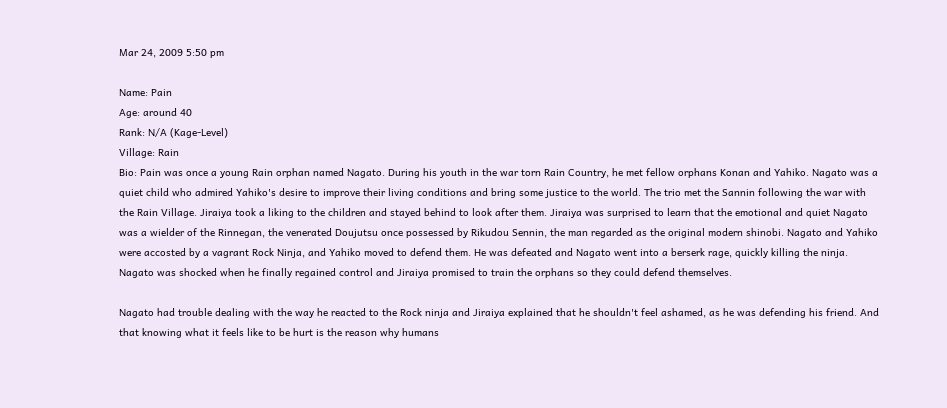Mar 24, 2009 5:50 pm

Name: Pain
Age: around 40
Rank: N/A (Kage-Level)
Village: Rain
Bio: Pain was once a young Rain orphan named Nagato. During his youth in the war torn Rain Country, he met fellow orphans Konan and Yahiko. Nagato was a quiet child who admired Yahiko's desire to improve their living conditions and bring some justice to the world. The trio met the Sannin following the war with the Rain Village. Jiraiya took a liking to the children and stayed behind to look after them. Jiraiya was surprised to learn that the emotional and quiet Nagato was a wielder of the Rinnegan, the venerated Doujutsu once possessed by Rikudou Sennin, the man regarded as the original modern shinobi. Nagato and Yahiko were accosted by a vagrant Rock Ninja, and Yahiko moved to defend them. He was defeated and Nagato went into a berserk rage, quickly killing the ninja. Nagato was shocked when he finally regained control and Jiraiya promised to train the orphans so they could defend themselves.

Nagato had trouble dealing with the way he reacted to the Rock ninja and Jiraiya explained that he shouldn't feel ashamed, as he was defending his friend. And that knowing what it feels like to be hurt is the reason why humans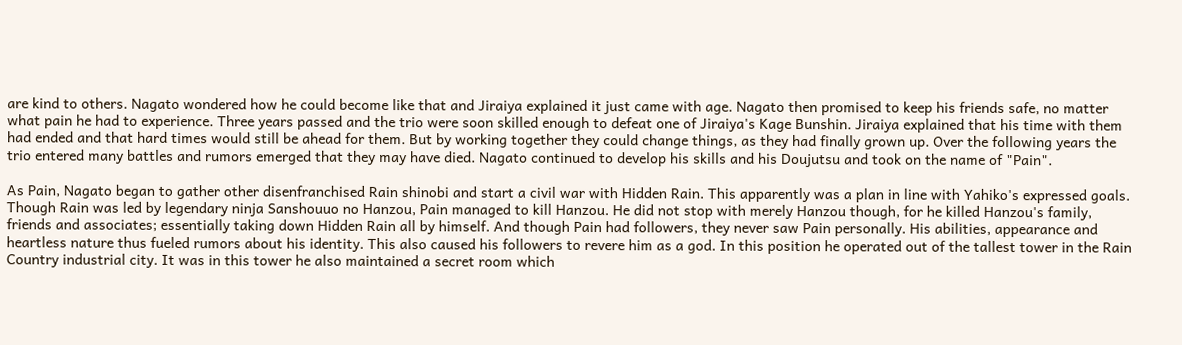are kind to others. Nagato wondered how he could become like that and Jiraiya explained it just came with age. Nagato then promised to keep his friends safe, no matter what pain he had to experience. Three years passed and the trio were soon skilled enough to defeat one of Jiraiya's Kage Bunshin. Jiraiya explained that his time with them had ended and that hard times would still be ahead for them. But by working together they could change things, as they had finally grown up. Over the following years the trio entered many battles and rumors emerged that they may have died. Nagato continued to develop his skills and his Doujutsu and took on the name of "Pain".

As Pain, Nagato began to gather other disenfranchised Rain shinobi and start a civil war with Hidden Rain. This apparently was a plan in line with Yahiko's expressed goals. Though Rain was led by legendary ninja Sanshouuo no Hanzou, Pain managed to kill Hanzou. He did not stop with merely Hanzou though, for he killed Hanzou's family, friends and associates; essentially taking down Hidden Rain all by himself. And though Pain had followers, they never saw Pain personally. His abilities, appearance and heartless nature thus fueled rumors about his identity. This also caused his followers to revere him as a god. In this position he operated out of the tallest tower in the Rain Country industrial city. It was in this tower he also maintained a secret room which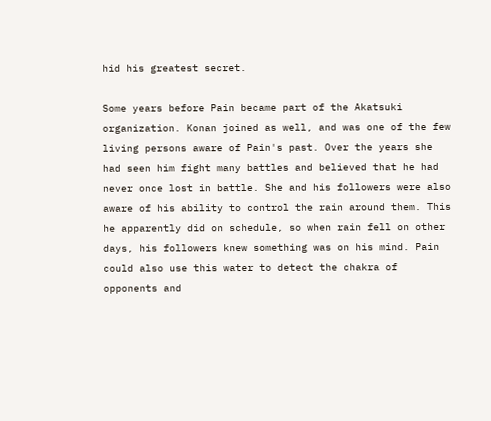hid his greatest secret.

Some years before Pain became part of the Akatsuki organization. Konan joined as well, and was one of the few living persons aware of Pain's past. Over the years she had seen him fight many battles and believed that he had never once lost in battle. She and his followers were also aware of his ability to control the rain around them. This he apparently did on schedule, so when rain fell on other days, his followers knew something was on his mind. Pain could also use this water to detect the chakra of opponents and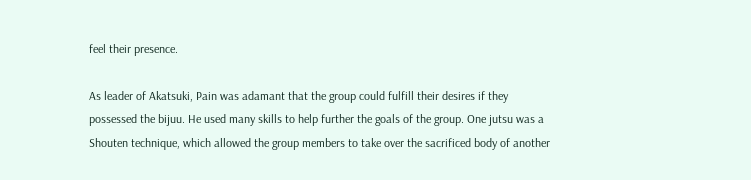feel their presence.

As leader of Akatsuki, Pain was adamant that the group could fulfill their desires if they possessed the bijuu. He used many skills to help further the goals of the group. One jutsu was a Shouten technique, which allowed the group members to take over the sacrificed body of another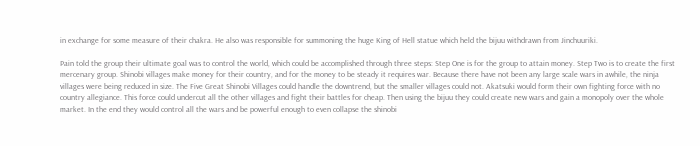in exchange for some measure of their chakra. He also was responsible for summoning the huge King of Hell statue which held the bijuu withdrawn from Jinchuuriki.

Pain told the group their ultimate goal was to control the world, which could be accomplished through three steps: Step One is for the group to attain money. Step Two is to create the first mercenary group. Shinobi villages make money for their country, and for the money to be steady it requires war. Because there have not been any large scale wars in awhile, the ninja villages were being reduced in size. The Five Great Shinobi Villages could handle the downtrend, but the smaller villages could not. Akatsuki would form their own fighting force with no country allegiance. This force could undercut all the other villages and fight their battles for cheap. Then using the bijuu they could create new wars and gain a monopoly over the whole market. In the end they would control all the wars and be powerful enough to even collapse the shinobi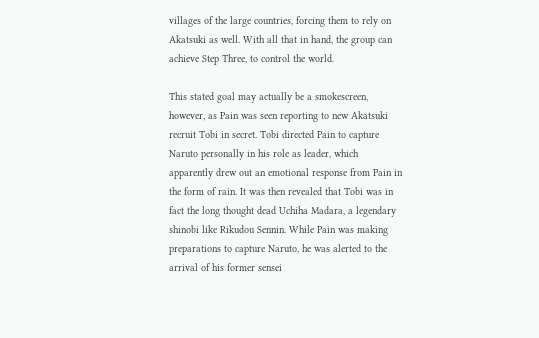villages of the large countries, forcing them to rely on Akatsuki as well. With all that in hand, the group can achieve Step Three, to control the world.

This stated goal may actually be a smokescreen, however, as Pain was seen reporting to new Akatsuki recruit Tobi in secret. Tobi directed Pain to capture Naruto personally in his role as leader, which apparently drew out an emotional response from Pain in the form of rain. It was then revealed that Tobi was in fact the long thought dead Uchiha Madara, a legendary shinobi like Rikudou Sennin. While Pain was making preparations to capture Naruto, he was alerted to the arrival of his former sensei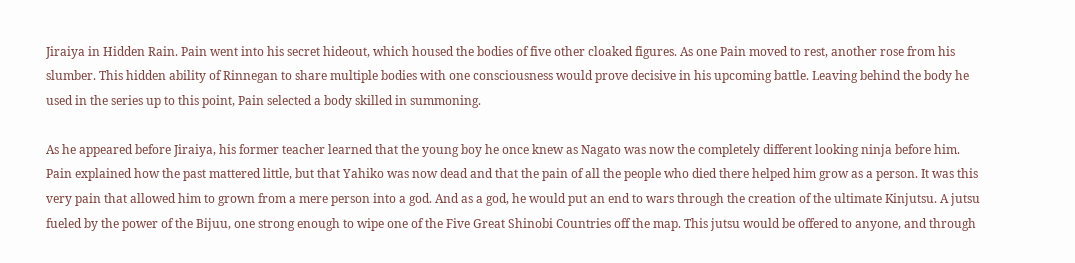Jiraiya in Hidden Rain. Pain went into his secret hideout, which housed the bodies of five other cloaked figures. As one Pain moved to rest, another rose from his slumber. This hidden ability of Rinnegan to share multiple bodies with one consciousness would prove decisive in his upcoming battle. Leaving behind the body he used in the series up to this point, Pain selected a body skilled in summoning.

As he appeared before Jiraiya, his former teacher learned that the young boy he once knew as Nagato was now the completely different looking ninja before him. Pain explained how the past mattered little, but that Yahiko was now dead and that the pain of all the people who died there helped him grow as a person. It was this very pain that allowed him to grown from a mere person into a god. And as a god, he would put an end to wars through the creation of the ultimate Kinjutsu. A jutsu fueled by the power of the Bijuu, one strong enough to wipe one of the Five Great Shinobi Countries off the map. This jutsu would be offered to anyone, and through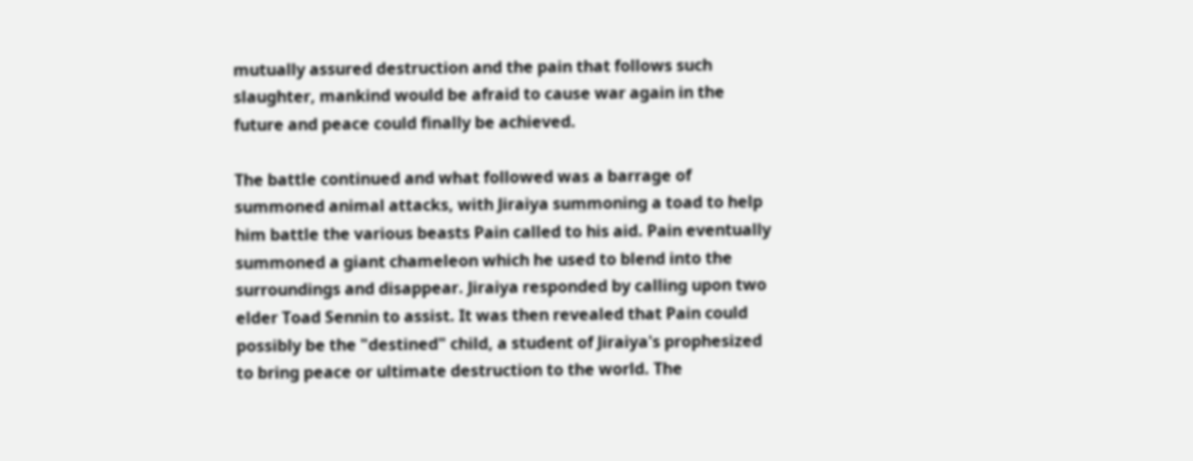mutually assured destruction and the pain that follows such slaughter, mankind would be afraid to cause war again in the future and peace could finally be achieved.

The battle continued and what followed was a barrage of summoned animal attacks, with Jiraiya summoning a toad to help him battle the various beasts Pain called to his aid. Pain eventually summoned a giant chameleon which he used to blend into the surroundings and disappear. Jiraiya responded by calling upon two elder Toad Sennin to assist. It was then revealed that Pain could possibly be the "destined" child, a student of Jiraiya's prophesized to bring peace or ultimate destruction to the world. The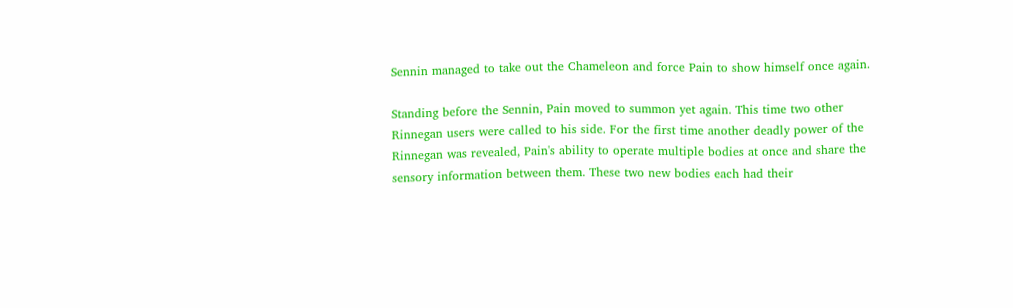Sennin managed to take out the Chameleon and force Pain to show himself once again.

Standing before the Sennin, Pain moved to summon yet again. This time two other Rinnegan users were called to his side. For the first time another deadly power of the Rinnegan was revealed, Pain's ability to operate multiple bodies at once and share the sensory information between them. These two new bodies each had their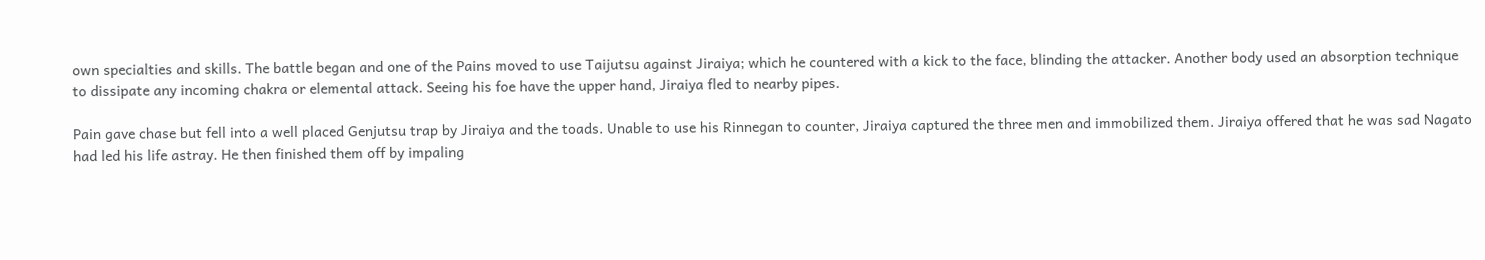own specialties and skills. The battle began and one of the Pains moved to use Taijutsu against Jiraiya; which he countered with a kick to the face, blinding the attacker. Another body used an absorption technique to dissipate any incoming chakra or elemental attack. Seeing his foe have the upper hand, Jiraiya fled to nearby pipes.

Pain gave chase but fell into a well placed Genjutsu trap by Jiraiya and the toads. Unable to use his Rinnegan to counter, Jiraiya captured the three men and immobilized them. Jiraiya offered that he was sad Nagato had led his life astray. He then finished them off by impaling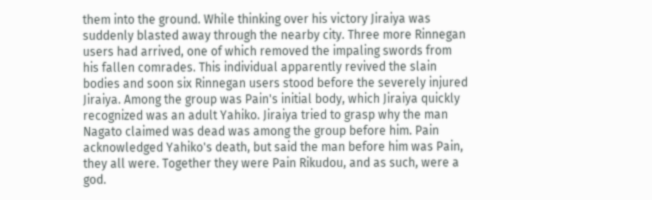them into the ground. While thinking over his victory Jiraiya was suddenly blasted away through the nearby city. Three more Rinnegan users had arrived, one of which removed the impaling swords from his fallen comrades. This individual apparently revived the slain bodies and soon six Rinnegan users stood before the severely injured Jiraiya. Among the group was Pain's initial body, which Jiraiya quickly recognized was an adult Yahiko. Jiraiya tried to grasp why the man Nagato claimed was dead was among the group before him. Pain acknowledged Yahiko's death, but said the man before him was Pain, they all were. Together they were Pain Rikudou, and as such, were a god.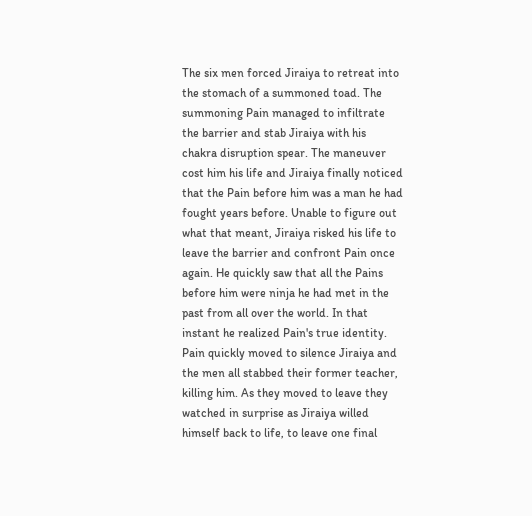The six men forced Jiraiya to retreat into the stomach of a summoned toad. The summoning Pain managed to infiltrate the barrier and stab Jiraiya with his chakra disruption spear. The maneuver cost him his life and Jiraiya finally noticed that the Pain before him was a man he had fought years before. Unable to figure out what that meant, Jiraiya risked his life to leave the barrier and confront Pain once again. He quickly saw that all the Pains before him were ninja he had met in the past from all over the world. In that instant he realized Pain's true identity. Pain quickly moved to silence Jiraiya and the men all stabbed their former teacher, killing him. As they moved to leave they watched in surprise as Jiraiya willed himself back to life, to leave one final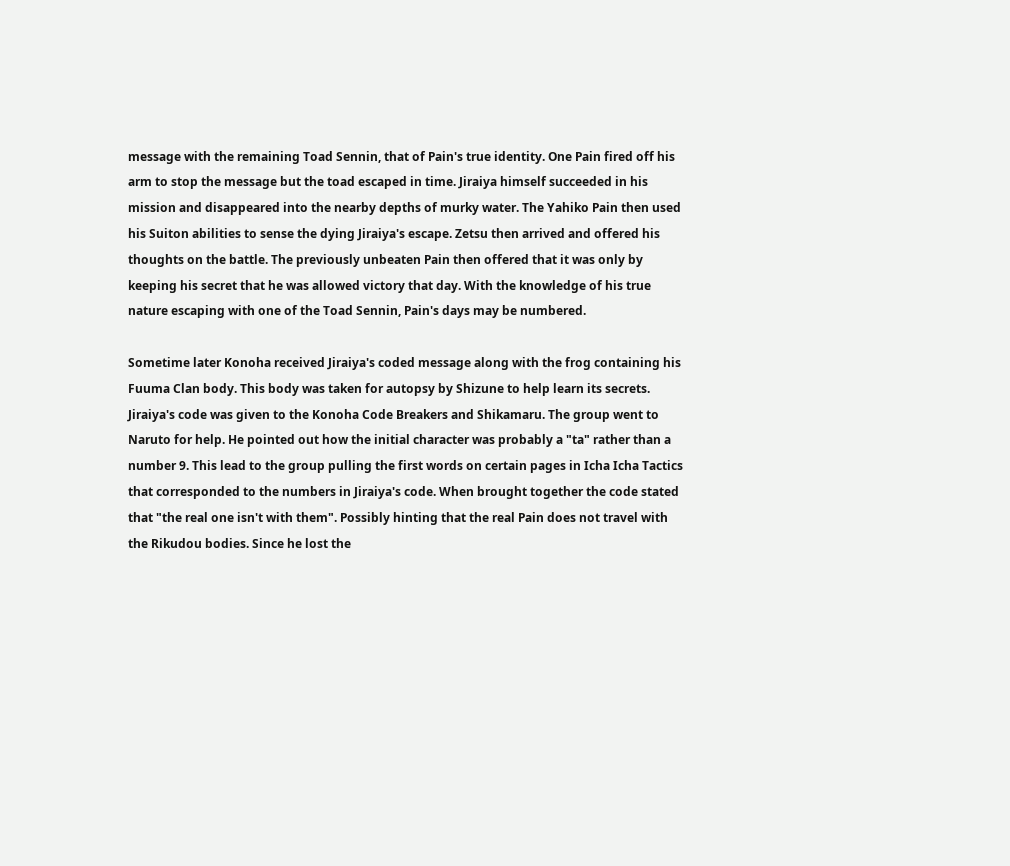message with the remaining Toad Sennin, that of Pain's true identity. One Pain fired off his arm to stop the message but the toad escaped in time. Jiraiya himself succeeded in his mission and disappeared into the nearby depths of murky water. The Yahiko Pain then used his Suiton abilities to sense the dying Jiraiya's escape. Zetsu then arrived and offered his thoughts on the battle. The previously unbeaten Pain then offered that it was only by keeping his secret that he was allowed victory that day. With the knowledge of his true nature escaping with one of the Toad Sennin, Pain's days may be numbered.

Sometime later Konoha received Jiraiya's coded message along with the frog containing his Fuuma Clan body. This body was taken for autopsy by Shizune to help learn its secrets. Jiraiya's code was given to the Konoha Code Breakers and Shikamaru. The group went to Naruto for help. He pointed out how the initial character was probably a "ta" rather than a number 9. This lead to the group pulling the first words on certain pages in Icha Icha Tactics that corresponded to the numbers in Jiraiya's code. When brought together the code stated that "the real one isn't with them". Possibly hinting that the real Pain does not travel with the Rikudou bodies. Since he lost the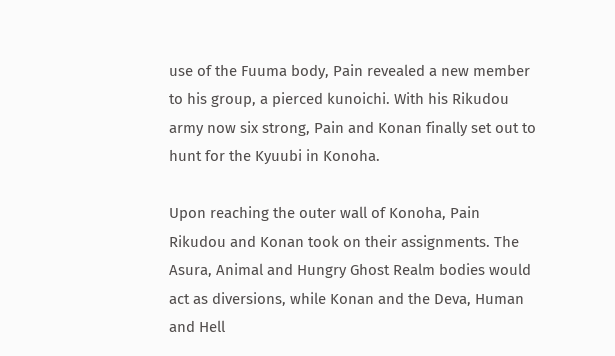use of the Fuuma body, Pain revealed a new member to his group, a pierced kunoichi. With his Rikudou army now six strong, Pain and Konan finally set out to hunt for the Kyuubi in Konoha.

Upon reaching the outer wall of Konoha, Pain Rikudou and Konan took on their assignments. The Asura, Animal and Hungry Ghost Realm bodies would act as diversions, while Konan and the Deva, Human and Hell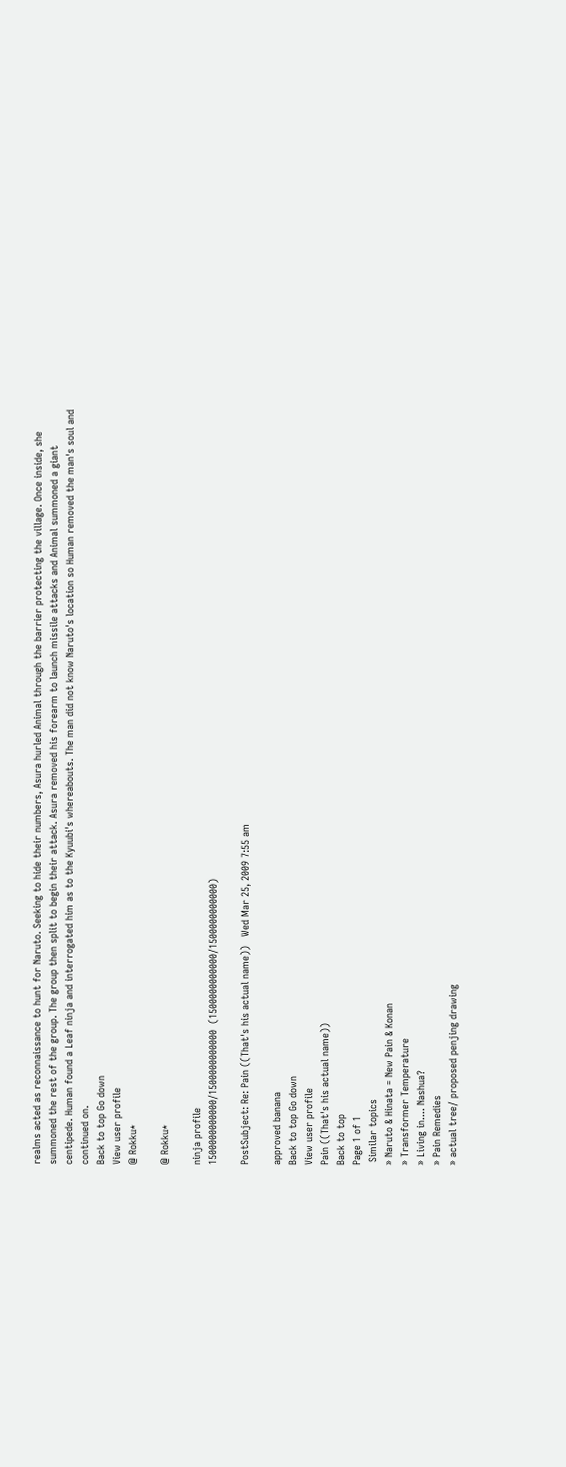realms acted as reconnaissance to hunt for Naruto. Seeking to hide their numbers, Asura hurled Animal through the barrier protecting the village. Once inside, she summoned the rest of the group. The group then split to begin their attack. Asura removed his forearm to launch missile attacks and Animal summoned a giant centipede. Human found a Leaf ninja and interrogated him as to the Kyuubi's whereabouts. The man did not know Naruto's location so Human removed the man's soul and continued on.
Back to top Go down
View user profile
@ Rokku*

@ Rokku*

ninja profile
1500000000000/1500000000000  (1500000000000/1500000000000)

PostSubject: Re: Pain ((That's his actual name))   Wed Mar 25, 2009 7:55 am

approved banana
Back to top Go down
View user profile
Pain ((That's his actual name))
Back to top
Page 1 of 1
 Similar topics
» Naruto & Hinata = New Pain & Konan
» Transformer Temperature
» Living in.... Nashua?
» Pain Remedies
» actual tree/ proposed penjing drawing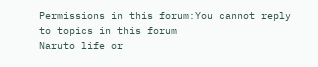Permissions in this forum:You cannot reply to topics in this forum
Naruto life or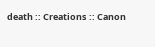death :: Creations :: Canon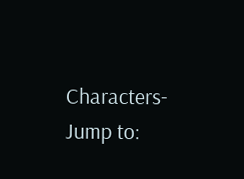Characters-
Jump to: